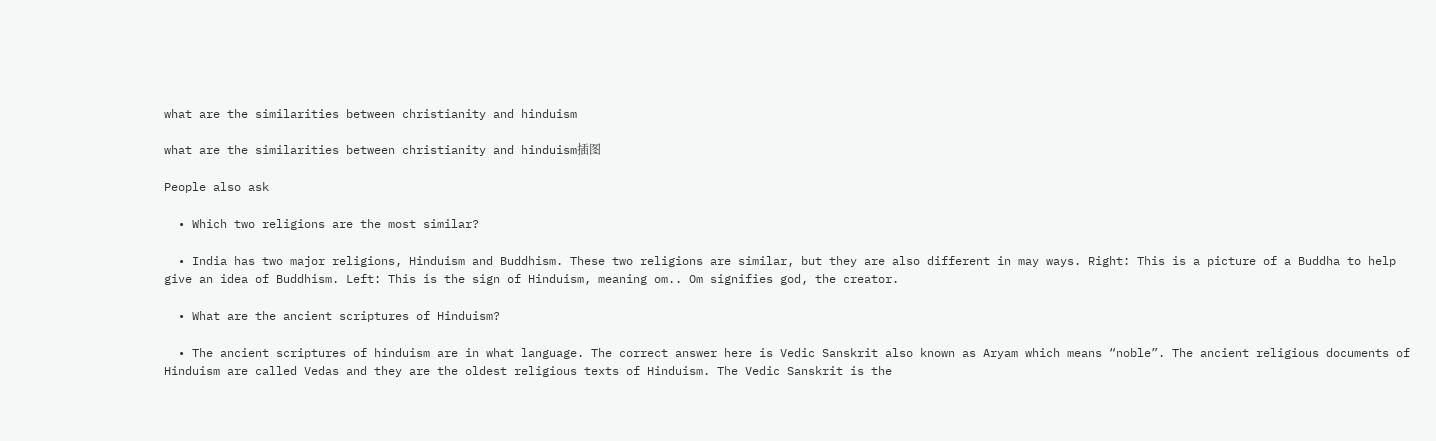what are the similarities between christianity and hinduism

what are the similarities between christianity and hinduism插图

People also ask

  • Which two religions are the most similar?

  • India has two major religions, Hinduism and Buddhism. These two religions are similar, but they are also different in may ways. Right: This is a picture of a Buddha to help give an idea of Buddhism. Left: This is the sign of Hinduism, meaning om.. Om signifies god, the creator.

  • What are the ancient scriptures of Hinduism?

  • The ancient scriptures of hinduism are in what language. The correct answer here is Vedic Sanskrit also known as Aryam which means “noble”. The ancient religious documents of Hinduism are called Vedas and they are the oldest religious texts of Hinduism. The Vedic Sanskrit is the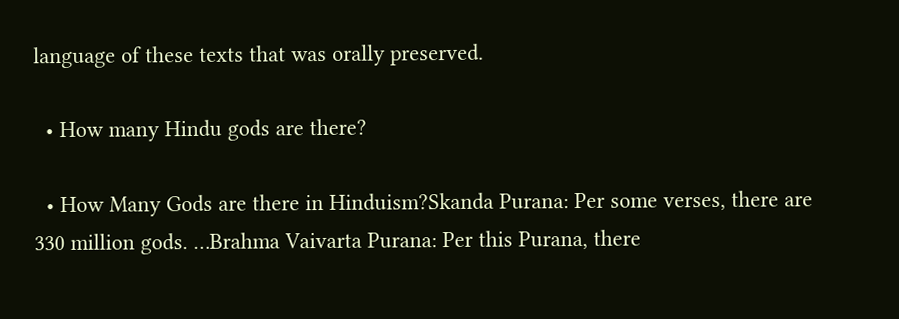language of these texts that was orally preserved.

  • How many Hindu gods are there?

  • How Many Gods are there in Hinduism?Skanda Purana: Per some verses, there are 330 million gods. …Brahma Vaivarta Purana: Per this Purana, there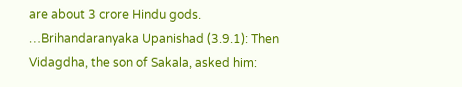are about 3 crore Hindu gods. …Brihandaranyaka Upanishad (3.9.1): Then Vidagdha, the son of Sakala, asked him: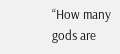“How many gods are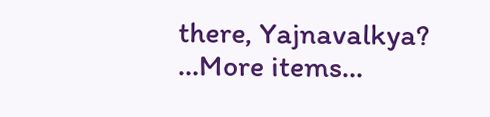there, Yajnavalkya? …More items…